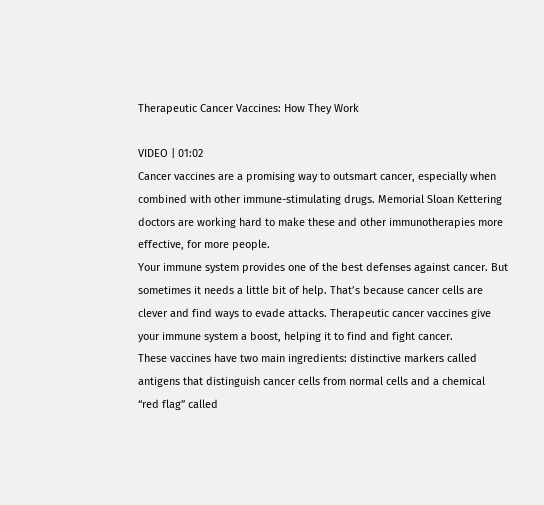Therapeutic Cancer Vaccines: How They Work

VIDEO | 01:02
Cancer vaccines are a promising way to outsmart cancer, especially when combined with other immune-stimulating drugs. Memorial Sloan Kettering doctors are working hard to make these and other immunotherapies more effective, for more people.
Your immune system provides one of the best defenses against cancer. But sometimes it needs a little bit of help. That’s because cancer cells are clever and find ways to evade attacks. Therapeutic cancer vaccines give your immune system a boost, helping it to find and fight cancer.
These vaccines have two main ingredients: distinctive markers called antigens that distinguish cancer cells from normal cells and a chemical “red flag” called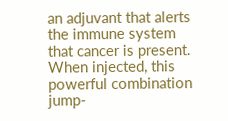an adjuvant that alerts the immune system that cancer is present. When injected, this powerful combination jump-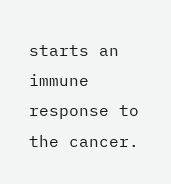starts an immune response to the cancer.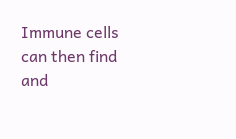Immune cells can then find and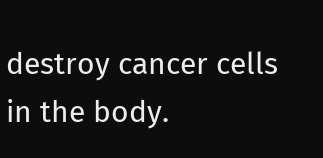destroy cancer cells in the body.